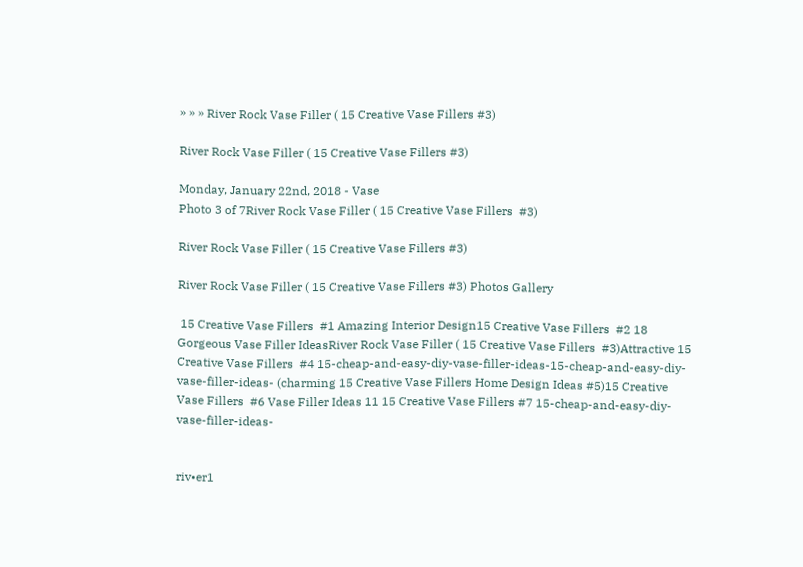» » » River Rock Vase Filler ( 15 Creative Vase Fillers #3)

River Rock Vase Filler ( 15 Creative Vase Fillers #3)

Monday, January 22nd, 2018 - Vase
Photo 3 of 7River Rock Vase Filler ( 15 Creative Vase Fillers  #3)

River Rock Vase Filler ( 15 Creative Vase Fillers #3)

River Rock Vase Filler ( 15 Creative Vase Fillers #3) Photos Gallery

 15 Creative Vase Fillers  #1 Amazing Interior Design15 Creative Vase Fillers  #2 18 Gorgeous Vase Filler IdeasRiver Rock Vase Filler ( 15 Creative Vase Fillers  #3)Attractive 15 Creative Vase Fillers  #4 15-cheap-and-easy-diy-vase-filler-ideas-15-cheap-and-easy-diy-vase-filler-ideas- (charming 15 Creative Vase Fillers Home Design Ideas #5)15 Creative Vase Fillers  #6 Vase Filler Ideas 11 15 Creative Vase Fillers #7 15-cheap-and-easy-diy-vase-filler-ideas-


riv•er1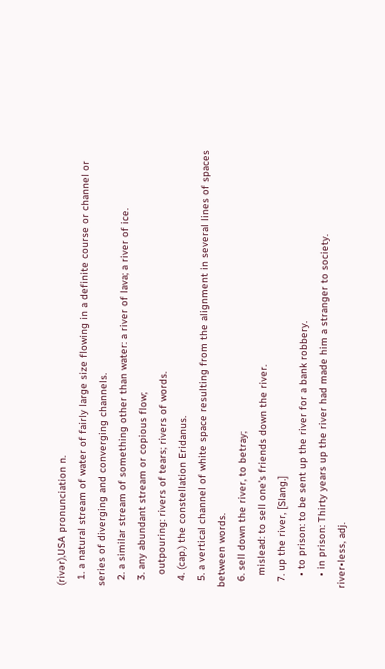(rivər),USA pronunciation n.
  1. a natural stream of water of fairly large size flowing in a definite course or channel or series of diverging and converging channels.
  2. a similar stream of something other than water: a river of lava; a river of ice.
  3. any abundant stream or copious flow;
    outpouring: rivers of tears; rivers of words.
  4. (cap.) the constellation Eridanus.
  5. a vertical channel of white space resulting from the alignment in several lines of spaces between words.
  6. sell down the river, to betray;
    mislead: to sell one's friends down the river.
  7. up the river, [Slang.]
    • to prison: to be sent up the river for a bank robbery.
    • in prison: Thirty years up the river had made him a stranger to society.
river•less, adj.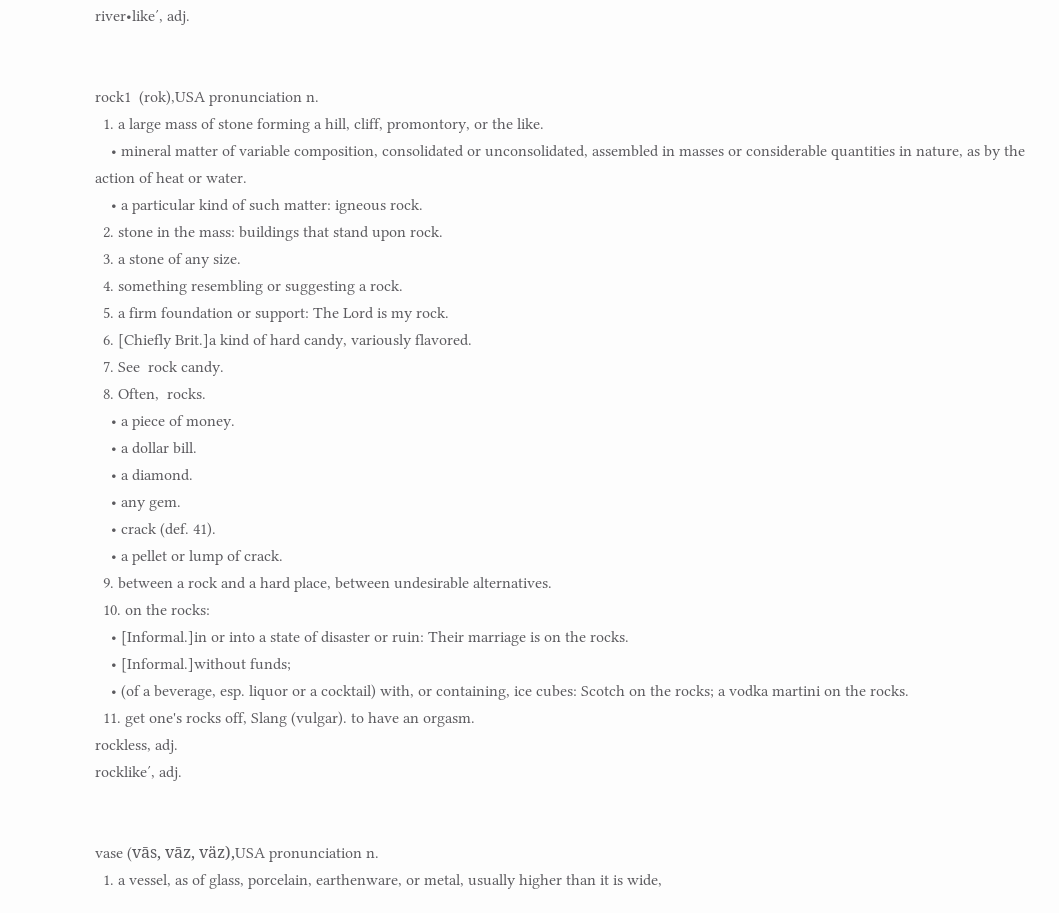river•like′, adj.


rock1  (rok),USA pronunciation n.
  1. a large mass of stone forming a hill, cliff, promontory, or the like.
    • mineral matter of variable composition, consolidated or unconsolidated, assembled in masses or considerable quantities in nature, as by the action of heat or water.
    • a particular kind of such matter: igneous rock.
  2. stone in the mass: buildings that stand upon rock.
  3. a stone of any size.
  4. something resembling or suggesting a rock.
  5. a firm foundation or support: The Lord is my rock.
  6. [Chiefly Brit.]a kind of hard candy, variously flavored.
  7. See  rock candy.
  8. Often,  rocks.
    • a piece of money.
    • a dollar bill.
    • a diamond.
    • any gem.
    • crack (def. 41).
    • a pellet or lump of crack.
  9. between a rock and a hard place, between undesirable alternatives.
  10. on the rocks:
    • [Informal.]in or into a state of disaster or ruin: Their marriage is on the rocks.
    • [Informal.]without funds;
    • (of a beverage, esp. liquor or a cocktail) with, or containing, ice cubes: Scotch on the rocks; a vodka martini on the rocks.
  11. get one's rocks off, Slang (vulgar). to have an orgasm.
rockless, adj.
rocklike′, adj.


vase (vās, vāz, väz),USA pronunciation n.
  1. a vessel, as of glass, porcelain, earthenware, or metal, usually higher than it is wide,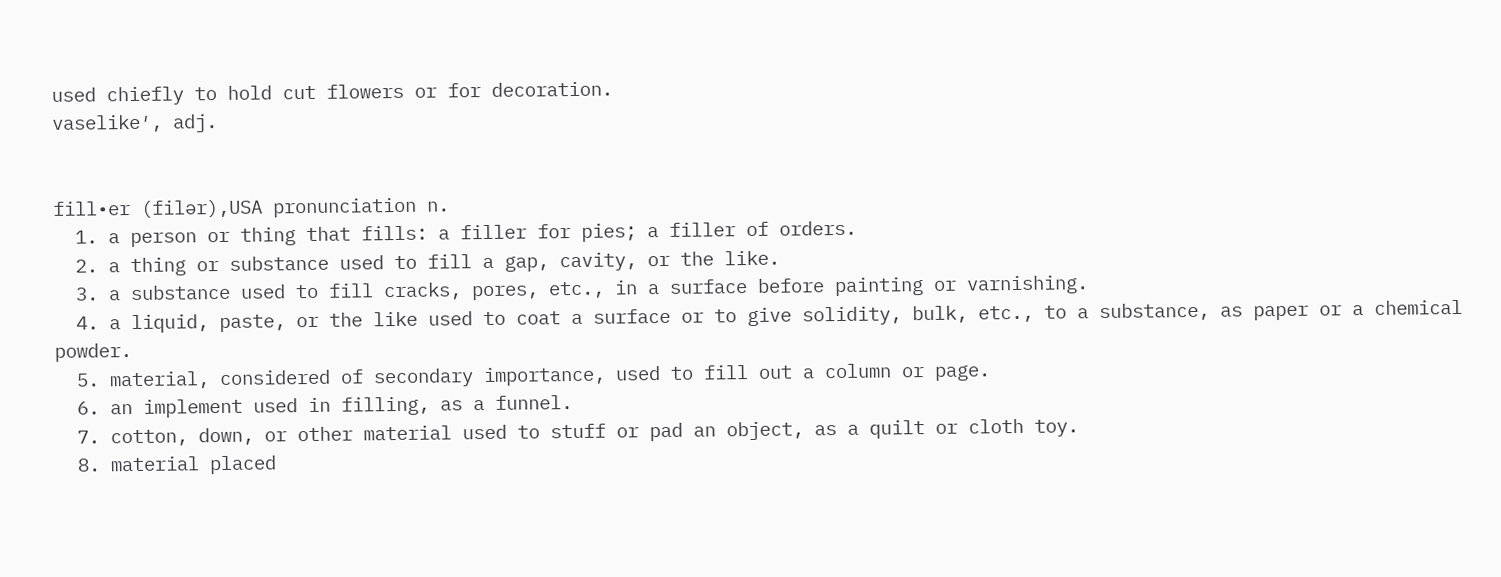used chiefly to hold cut flowers or for decoration.
vaselike′, adj.


fill•er (filər),USA pronunciation n.
  1. a person or thing that fills: a filler for pies; a filler of orders.
  2. a thing or substance used to fill a gap, cavity, or the like.
  3. a substance used to fill cracks, pores, etc., in a surface before painting or varnishing.
  4. a liquid, paste, or the like used to coat a surface or to give solidity, bulk, etc., to a substance, as paper or a chemical powder.
  5. material, considered of secondary importance, used to fill out a column or page.
  6. an implement used in filling, as a funnel.
  7. cotton, down, or other material used to stuff or pad an object, as a quilt or cloth toy.
  8. material placed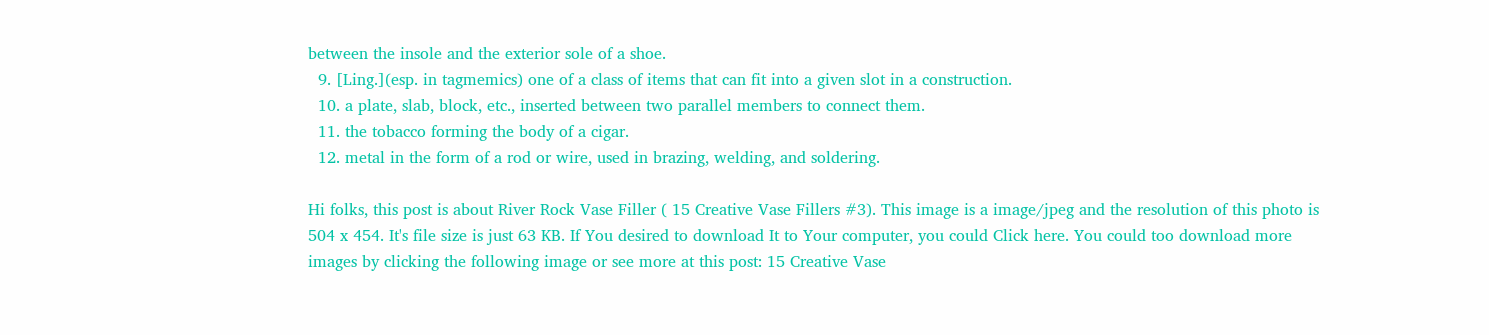between the insole and the exterior sole of a shoe.
  9. [Ling.](esp. in tagmemics) one of a class of items that can fit into a given slot in a construction.
  10. a plate, slab, block, etc., inserted between two parallel members to connect them.
  11. the tobacco forming the body of a cigar.
  12. metal in the form of a rod or wire, used in brazing, welding, and soldering.

Hi folks, this post is about River Rock Vase Filler ( 15 Creative Vase Fillers #3). This image is a image/jpeg and the resolution of this photo is 504 x 454. It's file size is just 63 KB. If You desired to download It to Your computer, you could Click here. You could too download more images by clicking the following image or see more at this post: 15 Creative Vase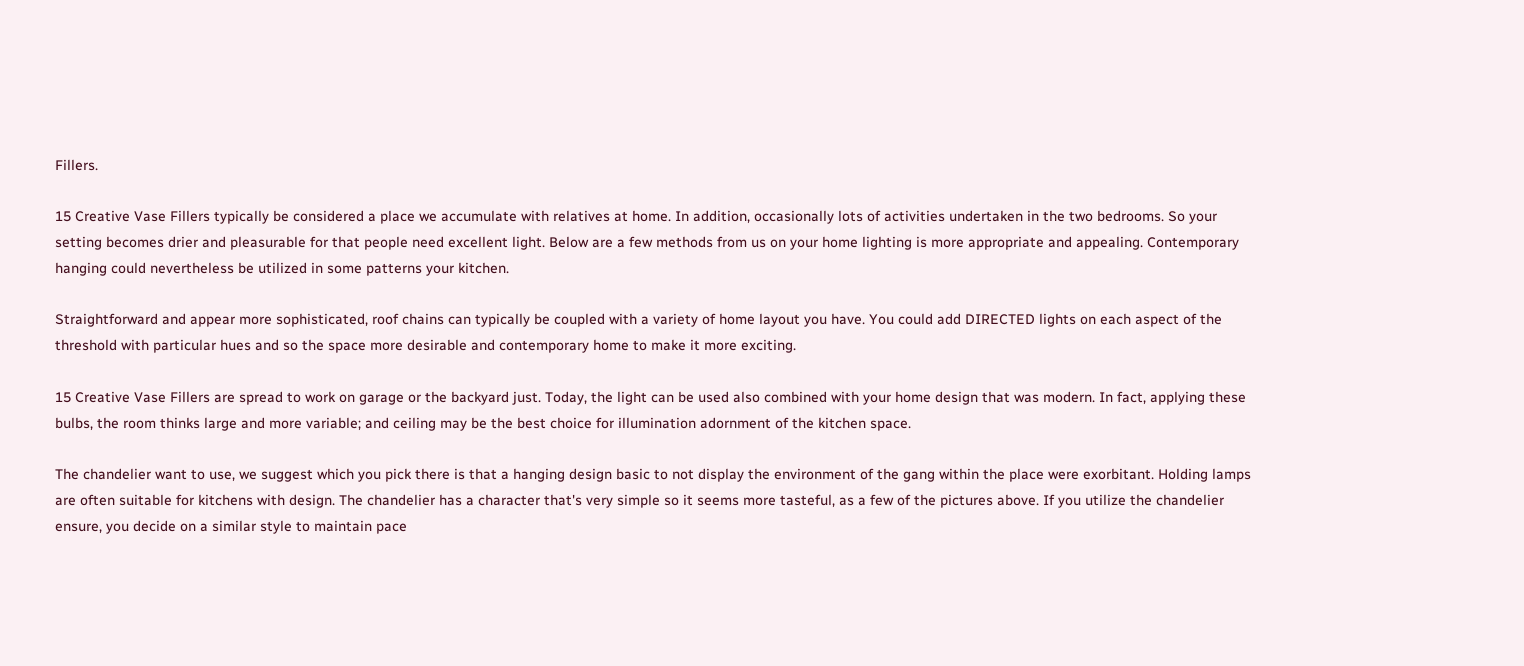Fillers.

15 Creative Vase Fillers typically be considered a place we accumulate with relatives at home. In addition, occasionally lots of activities undertaken in the two bedrooms. So your setting becomes drier and pleasurable for that people need excellent light. Below are a few methods from us on your home lighting is more appropriate and appealing. Contemporary hanging could nevertheless be utilized in some patterns your kitchen.

Straightforward and appear more sophisticated, roof chains can typically be coupled with a variety of home layout you have. You could add DIRECTED lights on each aspect of the threshold with particular hues and so the space more desirable and contemporary home to make it more exciting.

15 Creative Vase Fillers are spread to work on garage or the backyard just. Today, the light can be used also combined with your home design that was modern. In fact, applying these bulbs, the room thinks large and more variable; and ceiling may be the best choice for illumination adornment of the kitchen space.

The chandelier want to use, we suggest which you pick there is that a hanging design basic to not display the environment of the gang within the place were exorbitant. Holding lamps are often suitable for kitchens with design. The chandelier has a character that's very simple so it seems more tasteful, as a few of the pictures above. If you utilize the chandelier ensure, you decide on a similar style to maintain pace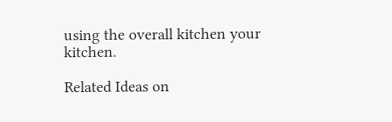using the overall kitchen your kitchen.

Related Ideas on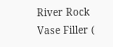River Rock Vase Filler (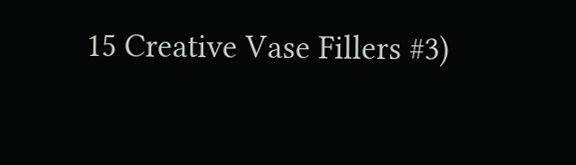15 Creative Vase Fillers #3)